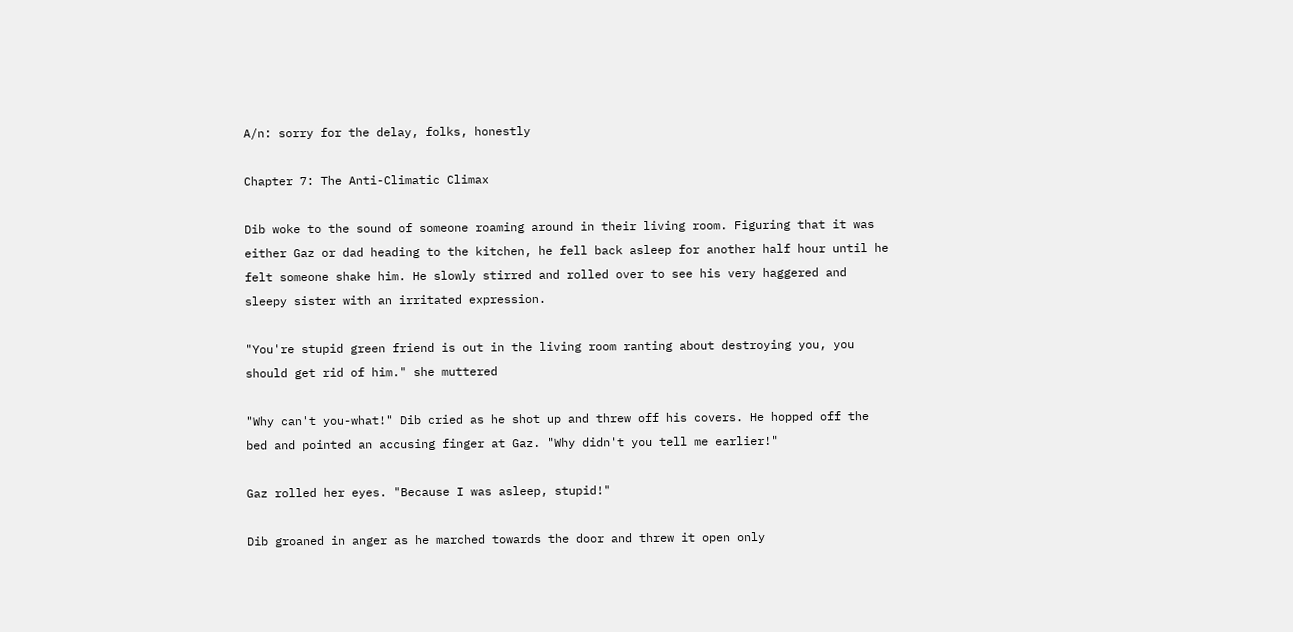A/n: sorry for the delay, folks, honestly

Chapter 7: The Anti-Climatic Climax

Dib woke to the sound of someone roaming around in their living room. Figuring that it was either Gaz or dad heading to the kitchen, he fell back asleep for another half hour until he felt someone shake him. He slowly stirred and rolled over to see his very haggered and sleepy sister with an irritated expression.

"You're stupid green friend is out in the living room ranting about destroying you, you should get rid of him." she muttered

"Why can't you-what!" Dib cried as he shot up and threw off his covers. He hopped off the bed and pointed an accusing finger at Gaz. "Why didn't you tell me earlier!"

Gaz rolled her eyes. "Because I was asleep, stupid!"

Dib groaned in anger as he marched towards the door and threw it open only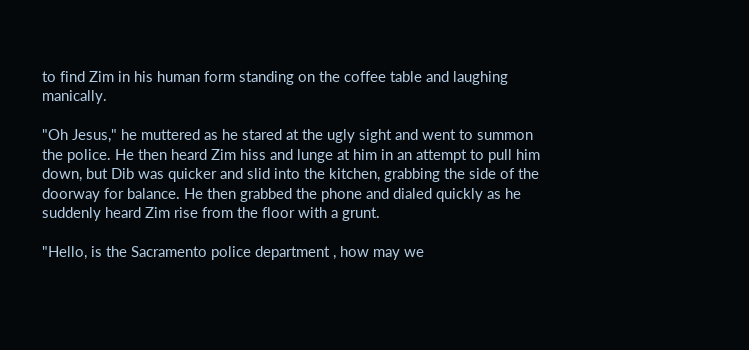to find Zim in his human form standing on the coffee table and laughing manically.

"Oh Jesus," he muttered as he stared at the ugly sight and went to summon the police. He then heard Zim hiss and lunge at him in an attempt to pull him down, but Dib was quicker and slid into the kitchen, grabbing the side of the doorway for balance. He then grabbed the phone and dialed quickly as he suddenly heard Zim rise from the floor with a grunt.

"Hello, is the Sacramento police department , how may we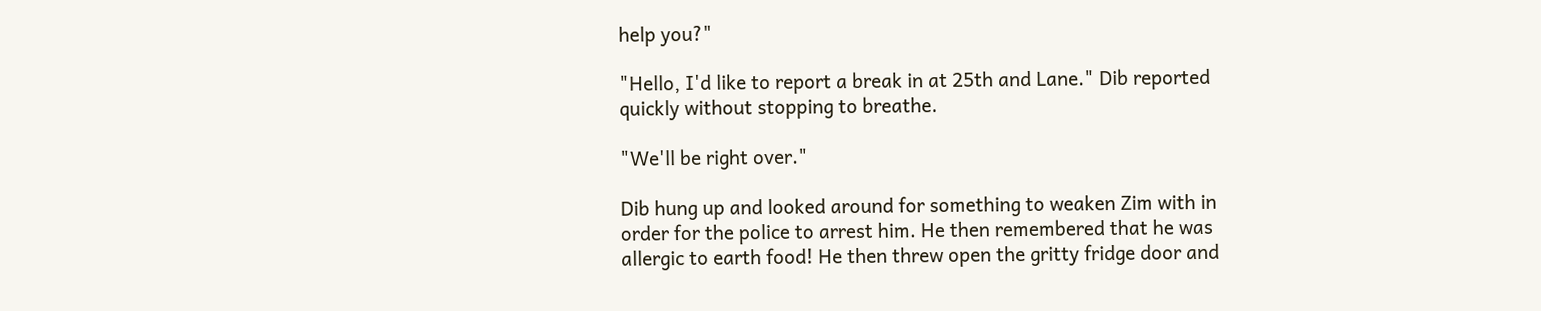help you?"

"Hello, I'd like to report a break in at 25th and Lane." Dib reported quickly without stopping to breathe.

"We'll be right over."

Dib hung up and looked around for something to weaken Zim with in order for the police to arrest him. He then remembered that he was allergic to earth food! He then threw open the gritty fridge door and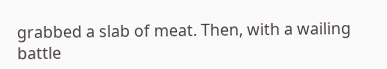grabbed a slab of meat. Then, with a wailing battle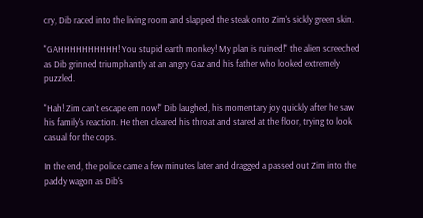cry, Dib raced into the living room and slapped the steak onto Zim's sickly green skin.

"GAHHHHHHHHHH! You stupid earth monkey! My plan is ruined!" the alien screeched as Dib grinned triumphantly at an angry Gaz and his father who looked extremely puzzled.

"Hah! Zim can't escape em now!" Dib laughed, his momentary joy quickly after he saw his family's reaction. He then cleared his throat and stared at the floor, trying to look casual for the cops.

In the end, the police came a few minutes later and dragged a passed out Zim into the paddy wagon as Dib's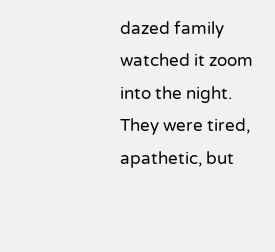dazed family watched it zoom into the night. They were tired, apathetic, but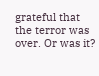grateful that the terror was over. Or was it?